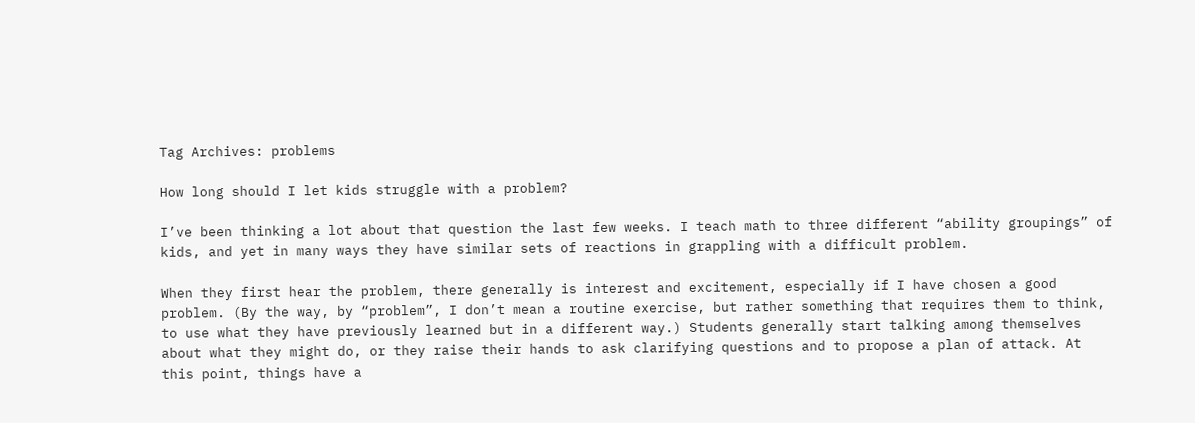Tag Archives: problems

How long should I let kids struggle with a problem?

I’ve been thinking a lot about that question the last few weeks. I teach math to three different “ability groupings” of kids, and yet in many ways they have similar sets of reactions in grappling with a difficult problem.

When they first hear the problem, there generally is interest and excitement, especially if I have chosen a good problem. (By the way, by “problem”, I don’t mean a routine exercise, but rather something that requires them to think, to use what they have previously learned but in a different way.) Students generally start talking among themselves about what they might do, or they raise their hands to ask clarifying questions and to propose a plan of attack. At this point, things have a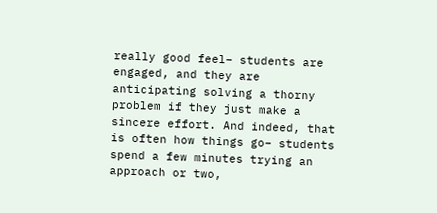really good feel– students are engaged, and they are anticipating solving a thorny problem if they just make a sincere effort. And indeed, that is often how things go– students spend a few minutes trying an approach or two,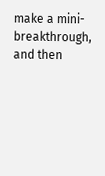make a mini-breakthrough, and then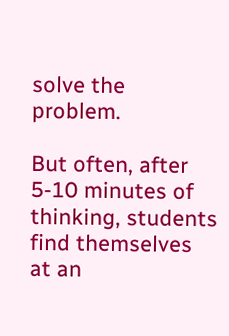solve the problem.

But often, after 5-10 minutes of thinking, students find themselves at an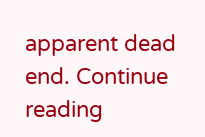apparent dead end. Continue reading